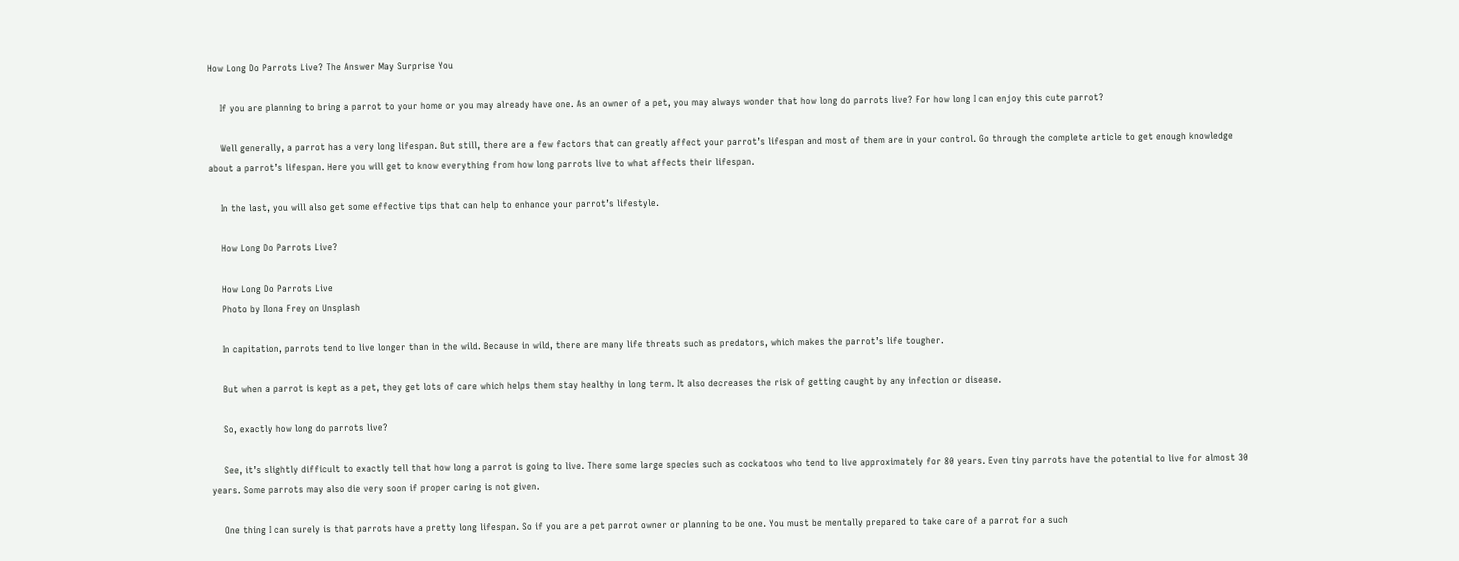How Long Do Parrots Live? The Answer May Surprise You

    If you are planning to bring a parrot to your home or you may already have one. As an owner of a pet, you may always wonder that how long do parrots live? For how long I can enjoy this cute parrot?

    Well generally, a parrot has a very long lifespan. But still, there are a few factors that can greatly affect your parrot’s lifespan and most of them are in your control. Go through the complete article to get enough knowledge about a parrot’s lifespan. Here you will get to know everything from how long parrots live to what affects their lifespan.

    In the last, you will also get some effective tips that can help to enhance your parrot’s lifestyle.

    How Long Do Parrots Live?

    How Long Do Parrots Live
    Photo by Ilona Frey on Unsplash

    In capitation, parrots tend to live longer than in the wild. Because in wild, there are many life threats such as predators, which makes the parrot’s life tougher.

    But when a parrot is kept as a pet, they get lots of care which helps them stay healthy in long term. It also decreases the risk of getting caught by any infection or disease.

    So, exactly how long do parrots live?

    See, it’s slightly difficult to exactly tell that how long a parrot is going to live. There some large species such as cockatoos who tend to live approximately for 80 years. Even tiny parrots have the potential to live for almost 30 years. Some parrots may also die very soon if proper caring is not given.

    One thing I can surely is that parrots have a pretty long lifespan. So if you are a pet parrot owner or planning to be one. You must be mentally prepared to take care of a parrot for a such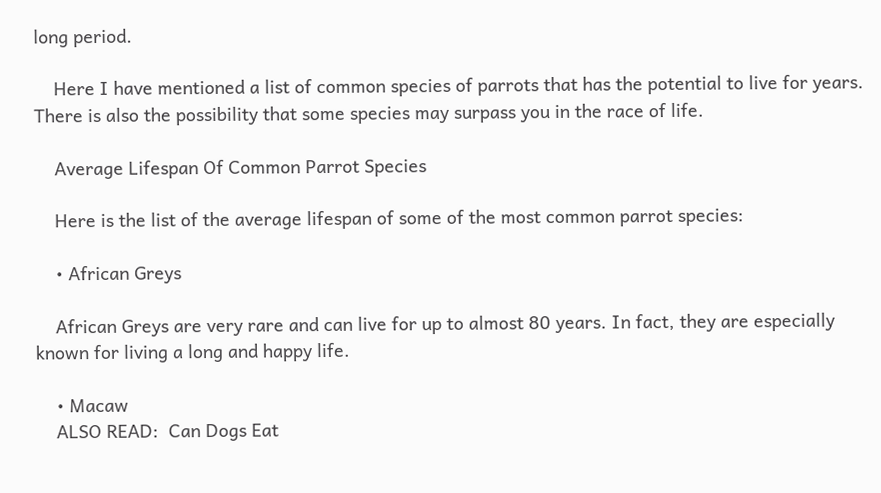long period.

    Here I have mentioned a list of common species of parrots that has the potential to live for years. There is also the possibility that some species may surpass you in the race of life.

    Average Lifespan Of Common Parrot Species

    Here is the list of the average lifespan of some of the most common parrot species:

    • African Greys

    African Greys are very rare and can live for up to almost 80 years. In fact, they are especially known for living a long and happy life.

    • Macaw
    ALSO READ:  Can Dogs Eat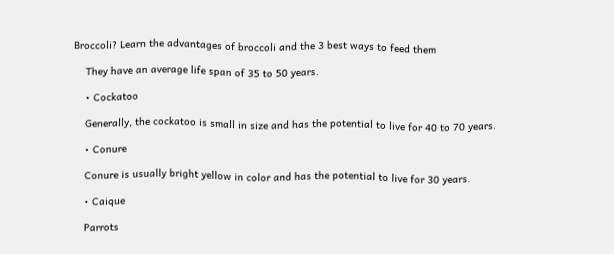Broccoli? Learn the advantages of broccoli and the 3 best ways to feed them

    They have an average life span of 35 to 50 years.

    • Cockatoo

    Generally, the cockatoo is small in size and has the potential to live for 40 to 70 years.

    • Conure

    Conure is usually bright yellow in color and has the potential to live for 30 years.

    • Caique

    Parrots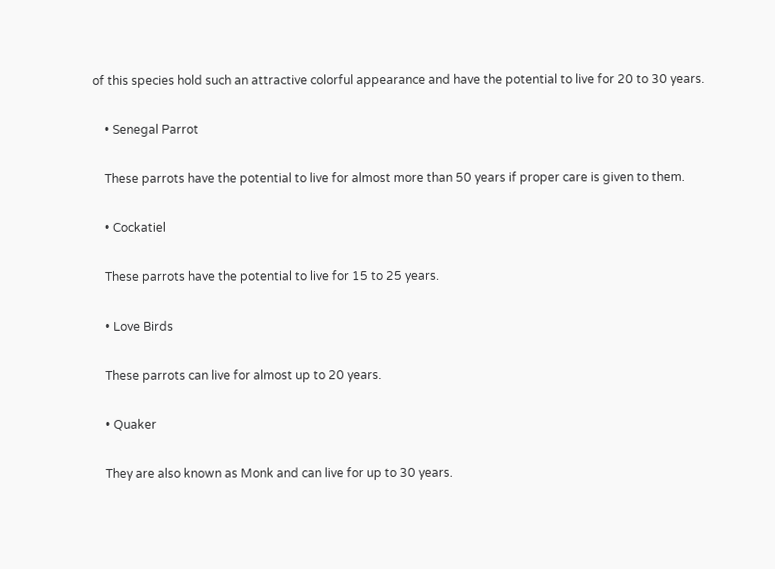of this species hold such an attractive colorful appearance and have the potential to live for 20 to 30 years.

    • Senegal Parrot

    These parrots have the potential to live for almost more than 50 years if proper care is given to them.

    • Cockatiel

    These parrots have the potential to live for 15 to 25 years.

    • Love Birds

    These parrots can live for almost up to 20 years.

    • Quaker

    They are also known as Monk and can live for up to 30 years.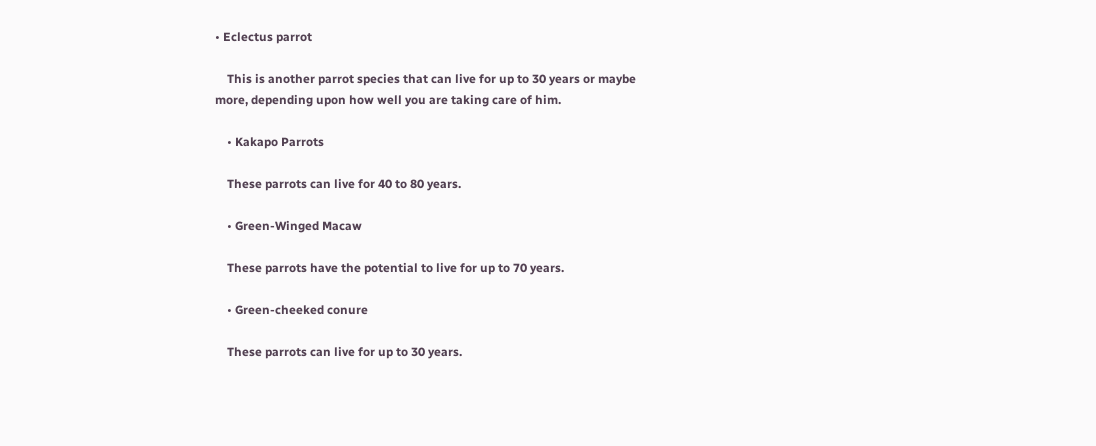• Eclectus parrot

    This is another parrot species that can live for up to 30 years or maybe more, depending upon how well you are taking care of him.

    • Kakapo Parrots

    These parrots can live for 40 to 80 years.

    • Green-Winged Macaw

    These parrots have the potential to live for up to 70 years.

    • Green-cheeked conure

    These parrots can live for up to 30 years.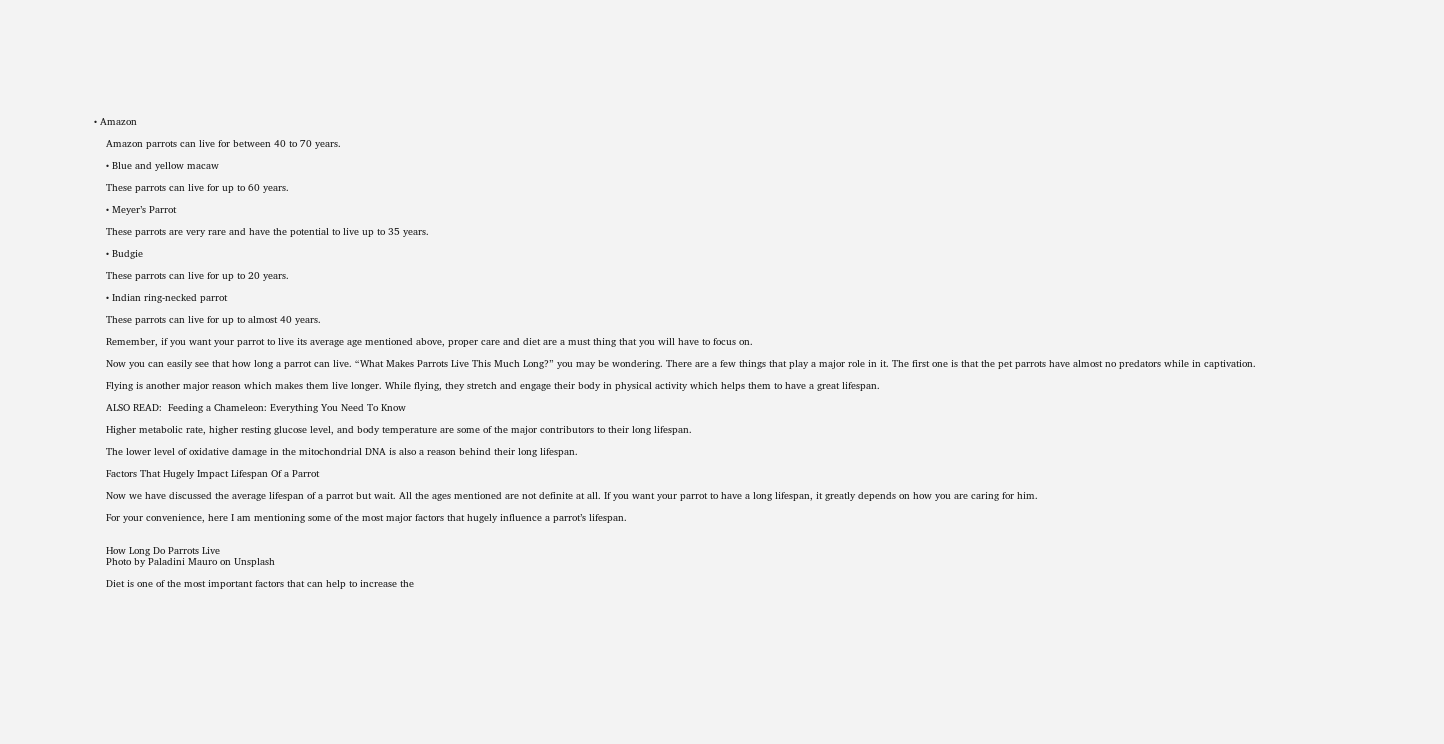• Amazon

    Amazon parrots can live for between 40 to 70 years.

    • Blue and yellow macaw

    These parrots can live for up to 60 years.

    • Meyer’s Parrot

    These parrots are very rare and have the potential to live up to 35 years.

    • Budgie

    These parrots can live for up to 20 years.

    • Indian ring-necked parrot

    These parrots can live for up to almost 40 years.

    Remember, if you want your parrot to live its average age mentioned above, proper care and diet are a must thing that you will have to focus on.

    Now you can easily see that how long a parrot can live. “What Makes Parrots Live This Much Long?” you may be wondering. There are a few things that play a major role in it. The first one is that the pet parrots have almost no predators while in captivation.

    Flying is another major reason which makes them live longer. While flying, they stretch and engage their body in physical activity which helps them to have a great lifespan.

    ALSO READ:  Feeding a Chameleon: Everything You Need To Know

    Higher metabolic rate, higher resting glucose level, and body temperature are some of the major contributors to their long lifespan.

    The lower level of oxidative damage in the mitochondrial DNA is also a reason behind their long lifespan.

    Factors That Hugely Impact Lifespan Of a Parrot

    Now we have discussed the average lifespan of a parrot but wait. All the ages mentioned are not definite at all. If you want your parrot to have a long lifespan, it greatly depends on how you are caring for him.

    For your convenience, here I am mentioning some of the most major factors that hugely influence a parrot’s lifespan.


    How Long Do Parrots Live
    Photo by Paladini Mauro on Unsplash

    Diet is one of the most important factors that can help to increase the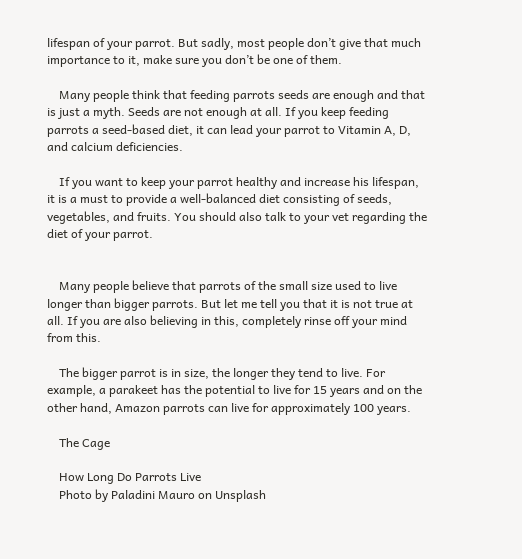lifespan of your parrot. But sadly, most people don’t give that much importance to it, make sure you don’t be one of them.

    Many people think that feeding parrots seeds are enough and that is just a myth. Seeds are not enough at all. If you keep feeding parrots a seed-based diet, it can lead your parrot to Vitamin A, D, and calcium deficiencies.

    If you want to keep your parrot healthy and increase his lifespan, it is a must to provide a well-balanced diet consisting of seeds, vegetables, and fruits. You should also talk to your vet regarding the diet of your parrot.


    Many people believe that parrots of the small size used to live longer than bigger parrots. But let me tell you that it is not true at all. If you are also believing in this, completely rinse off your mind from this.

    The bigger parrot is in size, the longer they tend to live. For example, a parakeet has the potential to live for 15 years and on the other hand, Amazon parrots can live for approximately 100 years.

    The Cage

    How Long Do Parrots Live
    Photo by Paladini Mauro on Unsplash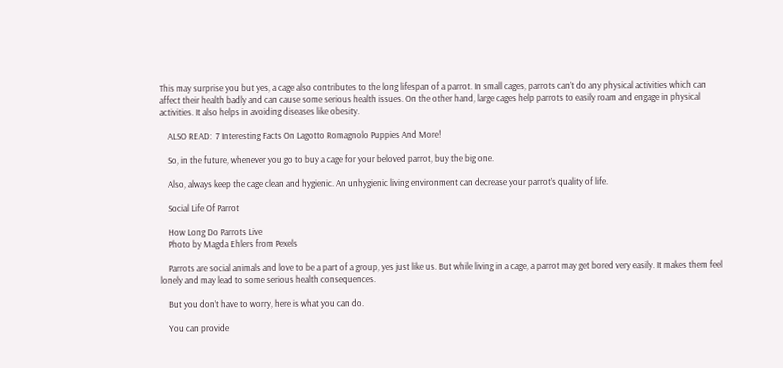This may surprise you but yes, a cage also contributes to the long lifespan of a parrot. In small cages, parrots can’t do any physical activities which can affect their health badly and can cause some serious health issues. On the other hand, large cages help parrots to easily roam and engage in physical activities. It also helps in avoiding diseases like obesity.

    ALSO READ:  7 Interesting Facts On Lagotto Romagnolo Puppies And More!

    So, in the future, whenever you go to buy a cage for your beloved parrot, buy the big one.

    Also, always keep the cage clean and hygienic. An unhygienic living environment can decrease your parrot’s quality of life.

    Social Life Of Parrot

    How Long Do Parrots Live
    Photo by Magda Ehlers from Pexels

    Parrots are social animals and love to be a part of a group, yes just like us. But while living in a cage, a parrot may get bored very easily. It makes them feel lonely and may lead to some serious health consequences.

    But you don’t have to worry, here is what you can do.

    You can provide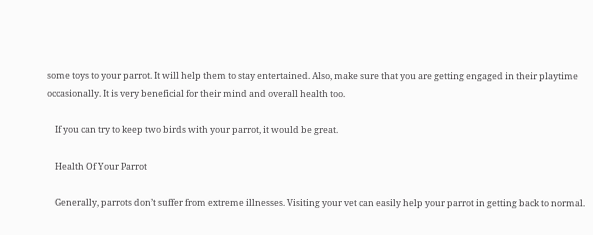some toys to your parrot. It will help them to stay entertained. Also, make sure that you are getting engaged in their playtime occasionally. It is very beneficial for their mind and overall health too.

    If you can try to keep two birds with your parrot, it would be great.

    Health Of Your Parrot

    Generally, parrots don’t suffer from extreme illnesses. Visiting your vet can easily help your parrot in getting back to normal.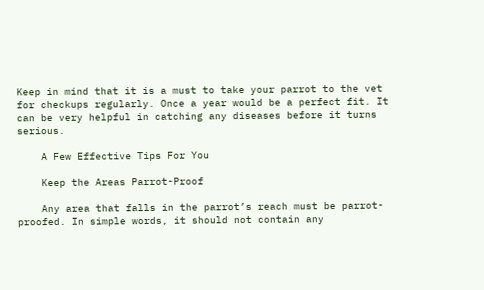Keep in mind that it is a must to take your parrot to the vet for checkups regularly. Once a year would be a perfect fit. It can be very helpful in catching any diseases before it turns serious.

    A Few Effective Tips For You

    Keep the Areas Parrot-Proof

    Any area that falls in the parrot’s reach must be parrot-proofed. In simple words, it should not contain any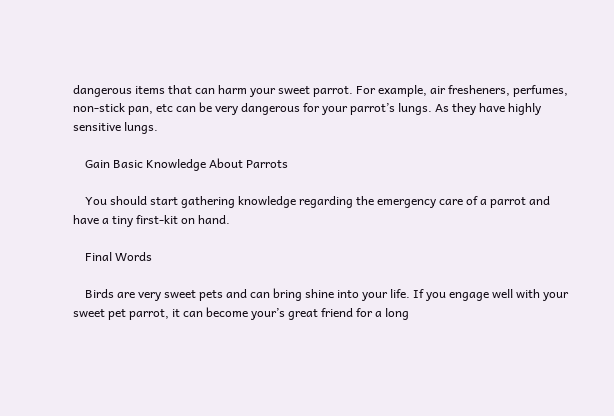dangerous items that can harm your sweet parrot. For example, air fresheners, perfumes, non-stick pan, etc can be very dangerous for your parrot’s lungs. As they have highly sensitive lungs.

    Gain Basic Knowledge About Parrots

    You should start gathering knowledge regarding the emergency care of a parrot and have a tiny first-kit on hand.

    Final Words

    Birds are very sweet pets and can bring shine into your life. If you engage well with your sweet pet parrot, it can become your’s great friend for a long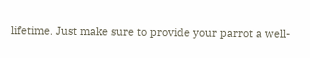lifetime. Just make sure to provide your parrot a well-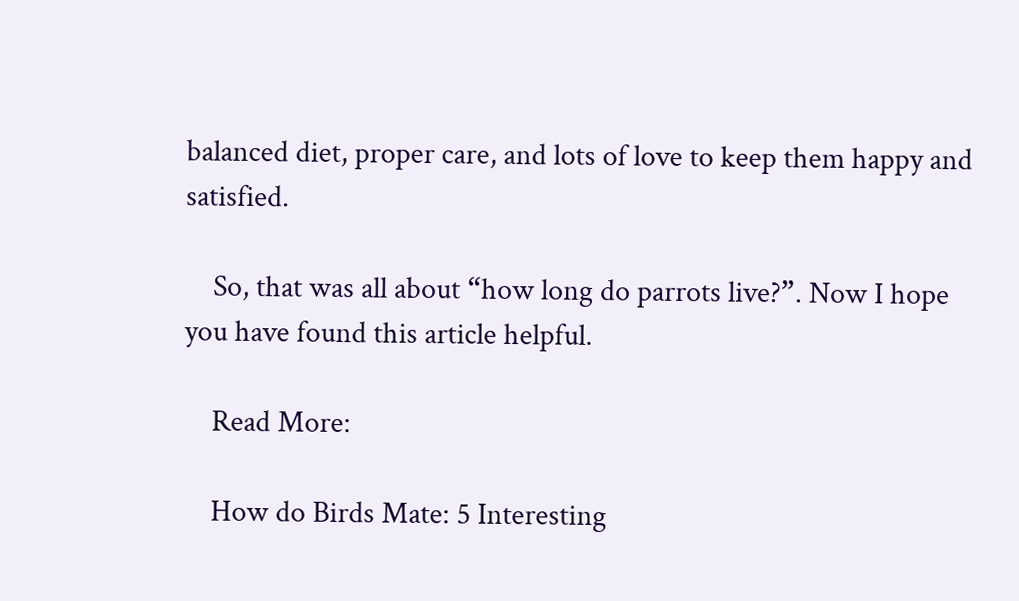balanced diet, proper care, and lots of love to keep them happy and satisfied.

    So, that was all about “how long do parrots live?”. Now I hope you have found this article helpful.

    Read More:

    How do Birds Mate: 5 Interesting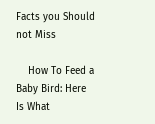Facts you Should not Miss

    How To Feed a Baby Bird: Here Is What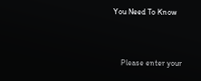You Need To Know


    Please enter your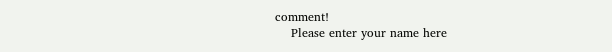comment!
    Please enter your name here